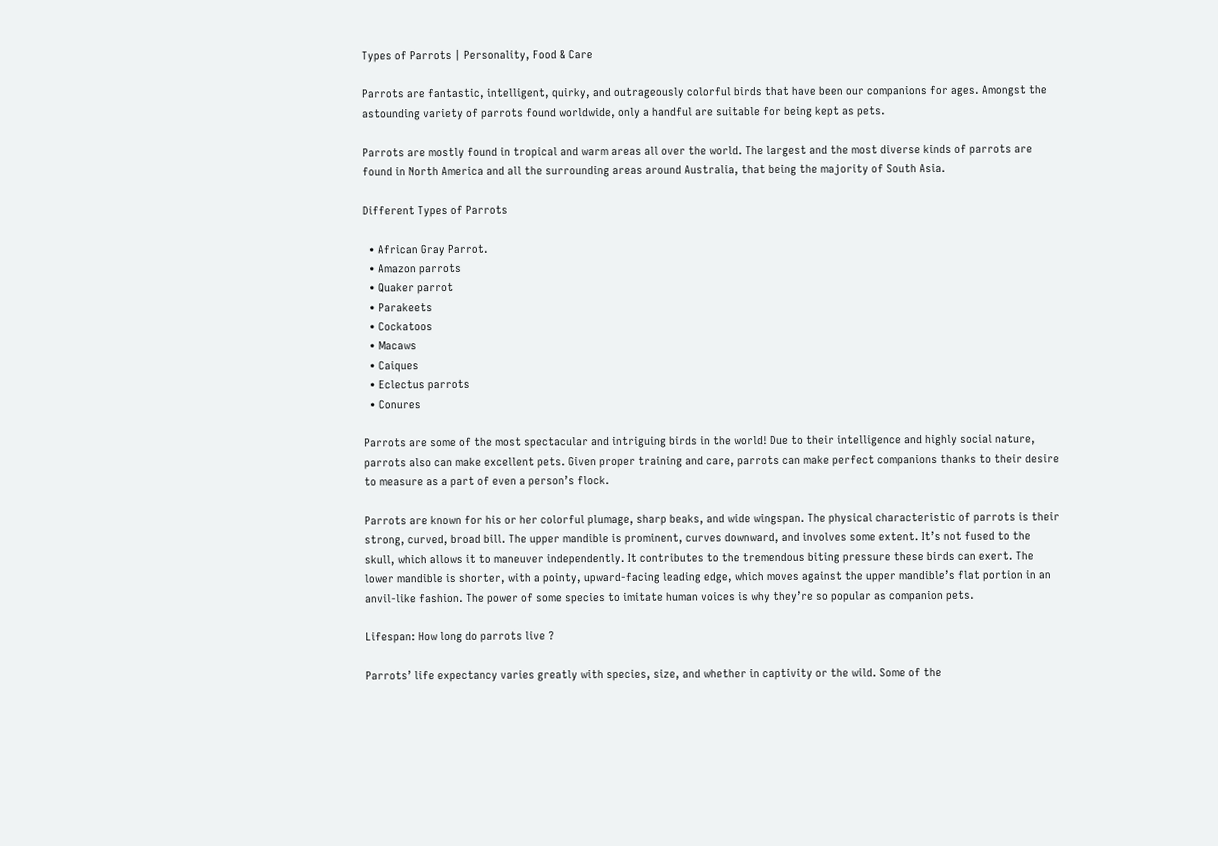Types of Parrots | Personality, Food & Care

Parrots are fantastic, intelligent, quirky, and outrageously colorful birds that have been our companions for ages. Amongst the astounding variety of parrots found worldwide, only a handful are suitable for being kept as pets.

Parrots are mostly found in tropical and warm areas all over the world. The largest and the most diverse kinds of parrots are found in North America and all the surrounding areas around Australia, that being the majority of South Asia.

Different Types of Parrots

  • African Gray Parrot.
  • Amazon parrots
  • Quaker parrot
  • Parakeets
  • Cockatoos
  • Macaws
  • Caiques
  • Eclectus parrots
  • Conures

Parrots are some of the most spectacular and intriguing birds in the world! Due to their intelligence and highly social nature, parrots also can make excellent pets. Given proper training and care, parrots can make perfect companions thanks to their desire to measure as a part of even a person’s flock.

Parrots are known for his or her colorful plumage, sharp beaks, and wide wingspan. The physical characteristic of parrots is their strong, curved, broad bill. The upper mandible is prominent, curves downward, and involves some extent. It’s not fused to the skull, which allows it to maneuver independently. It contributes to the tremendous biting pressure these birds can exert. The lower mandible is shorter, with a pointy, upward-facing leading edge, which moves against the upper mandible’s flat portion in an anvil-like fashion. The power of some species to imitate human voices is why they’re so popular as companion pets.

Lifespan: How long do parrots live ?

Parrots’ life expectancy varies greatly with species, size, and whether in captivity or the wild. Some of the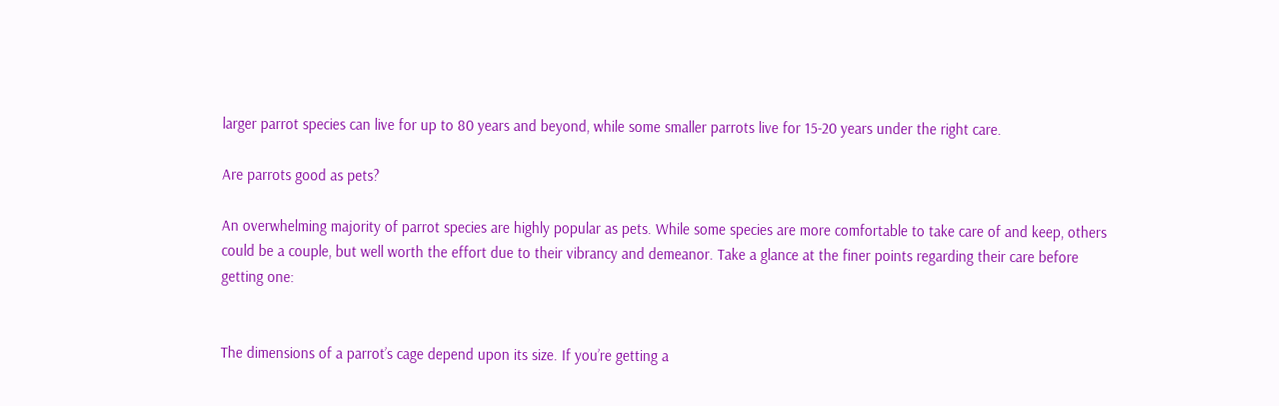larger parrot species can live for up to 80 years and beyond, while some smaller parrots live for 15-20 years under the right care.

Are parrots good as pets?

An overwhelming majority of parrot species are highly popular as pets. While some species are more comfortable to take care of and keep, others could be a couple, but well worth the effort due to their vibrancy and demeanor. Take a glance at the finer points regarding their care before getting one:


The dimensions of a parrot’s cage depend upon its size. If you’re getting a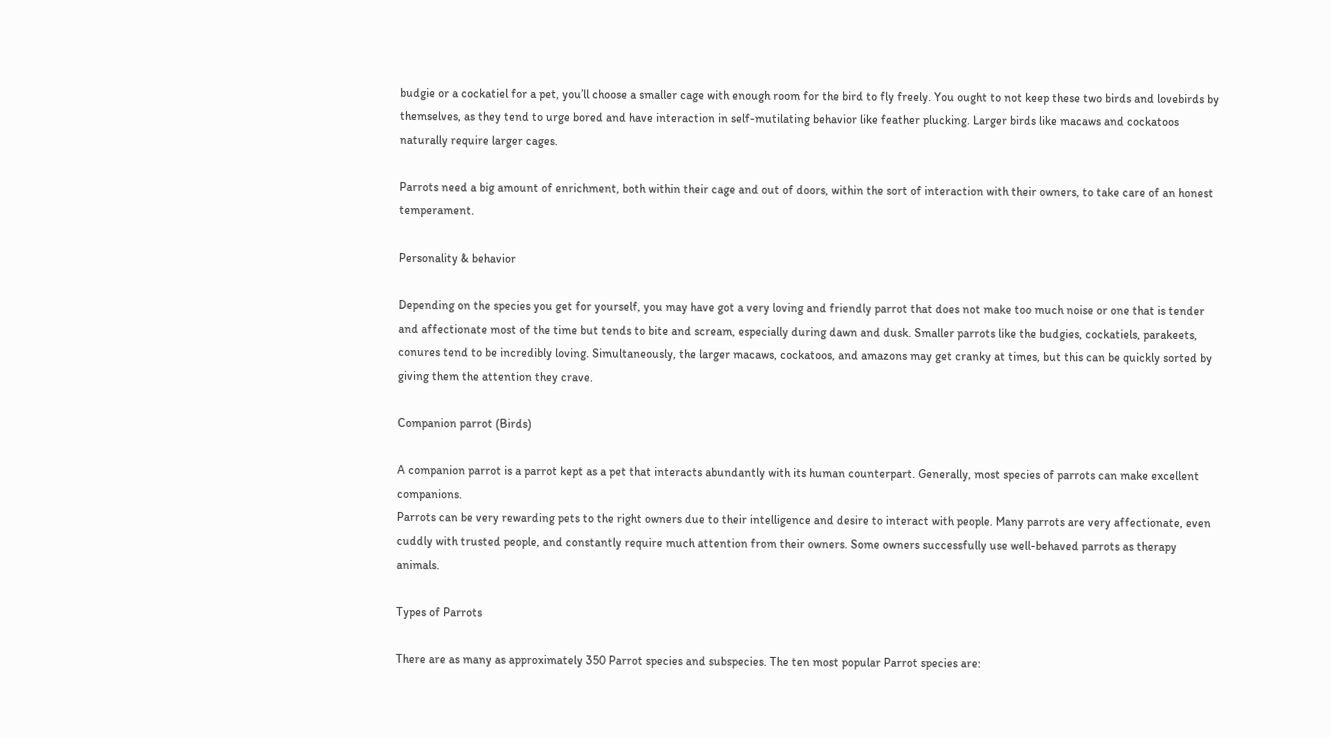budgie or a cockatiel for a pet, you’ll choose a smaller cage with enough room for the bird to fly freely. You ought to not keep these two birds and lovebirds by themselves, as they tend to urge bored and have interaction in self-mutilating behavior like feather plucking. Larger birds like macaws and cockatoos naturally require larger cages.

Parrots need a big amount of enrichment, both within their cage and out of doors, within the sort of interaction with their owners, to take care of an honest temperament.

Personality & behavior

Depending on the species you get for yourself, you may have got a very loving and friendly parrot that does not make too much noise or one that is tender and affectionate most of the time but tends to bite and scream, especially during dawn and dusk. Smaller parrots like the budgies, cockatiels, parakeets, conures tend to be incredibly loving. Simultaneously, the larger macaws, cockatoos, and amazons may get cranky at times, but this can be quickly sorted by giving them the attention they crave.

Companion parrot (Birds)

A companion parrot is a parrot kept as a pet that interacts abundantly with its human counterpart. Generally, most species of parrots can make excellent companions.
Parrots can be very rewarding pets to the right owners due to their intelligence and desire to interact with people. Many parrots are very affectionate, even cuddly with trusted people, and constantly require much attention from their owners. Some owners successfully use well-behaved parrots as therapy animals.

Types of Parrots

There are as many as approximately 350 Parrot species and subspecies. The ten most popular Parrot species are: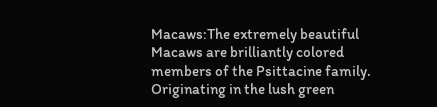Macaws:The extremely beautiful Macaws are brilliantly colored members of the Psittacine family. Originating in the lush green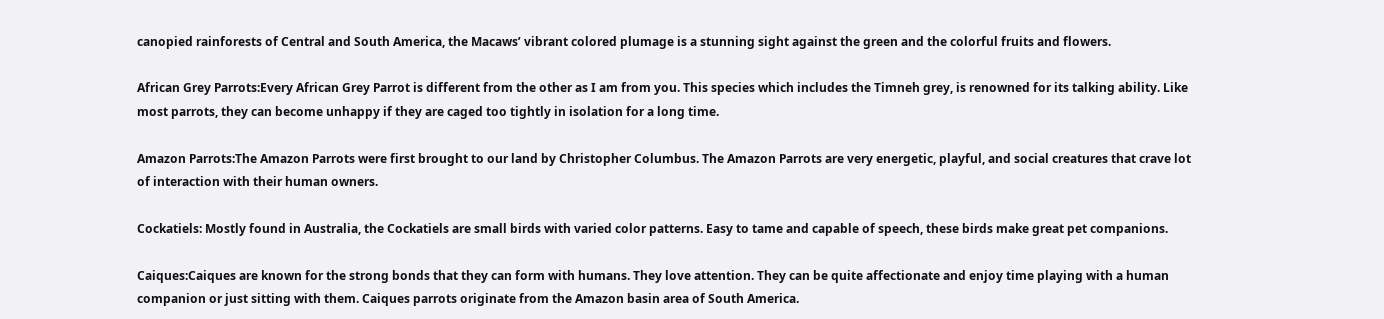canopied rainforests of Central and South America, the Macaws’ vibrant colored plumage is a stunning sight against the green and the colorful fruits and flowers.

African Grey Parrots:Every African Grey Parrot is different from the other as I am from you. This species which includes the Timneh grey, is renowned for its talking ability. Like most parrots, they can become unhappy if they are caged too tightly in isolation for a long time.

Amazon Parrots:The Amazon Parrots were first brought to our land by Christopher Columbus. The Amazon Parrots are very energetic, playful, and social creatures that crave lot of interaction with their human owners.

Cockatiels: Mostly found in Australia, the Cockatiels are small birds with varied color patterns. Easy to tame and capable of speech, these birds make great pet companions.

Caiques:Caiques are known for the strong bonds that they can form with humans. They love attention. They can be quite affectionate and enjoy time playing with a human companion or just sitting with them. Caiques parrots originate from the Amazon basin area of South America.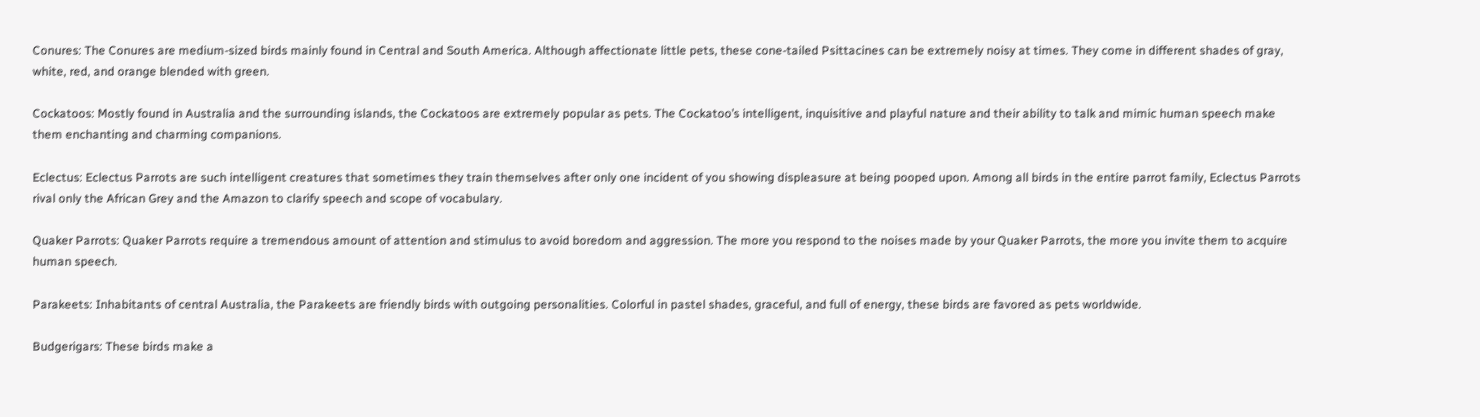Conures: The Conures are medium-sized birds mainly found in Central and South America. Although affectionate little pets, these cone-tailed Psittacines can be extremely noisy at times. They come in different shades of gray, white, red, and orange blended with green.

Cockatoos: Mostly found in Australia and the surrounding islands, the Cockatoos are extremely popular as pets. The Cockatoo’s intelligent, inquisitive and playful nature and their ability to talk and mimic human speech make them enchanting and charming companions.

Eclectus: Eclectus Parrots are such intelligent creatures that sometimes they train themselves after only one incident of you showing displeasure at being pooped upon. Among all birds in the entire parrot family, Eclectus Parrots rival only the African Grey and the Amazon to clarify speech and scope of vocabulary.

Quaker Parrots: Quaker Parrots require a tremendous amount of attention and stimulus to avoid boredom and aggression. The more you respond to the noises made by your Quaker Parrots, the more you invite them to acquire human speech.

Parakeets: Inhabitants of central Australia, the Parakeets are friendly birds with outgoing personalities. Colorful in pastel shades, graceful, and full of energy, these birds are favored as pets worldwide.

Budgerigars: These birds make a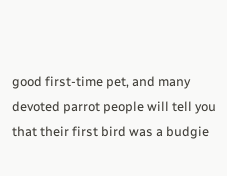good first-time pet, and many devoted parrot people will tell you that their first bird was a budgie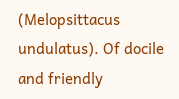(Melopsittacus undulatus). Of docile and friendly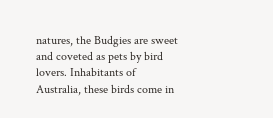natures, the Budgies are sweet and coveted as pets by bird lovers. Inhabitants of Australia, these birds come in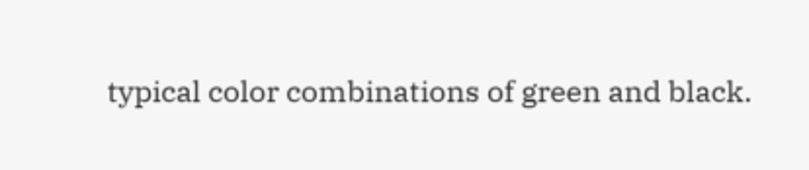typical color combinations of green and black.